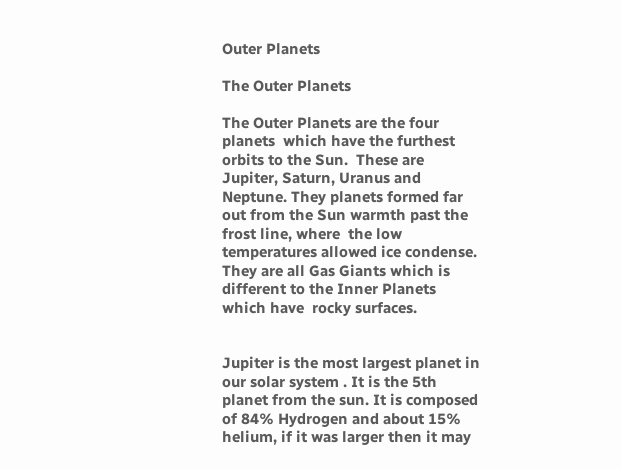Outer Planets

The Outer Planets

The Outer Planets are the four planets  which have the furthest  orbits to the Sun.  These are Jupiter, Saturn, Uranus and Neptune. They planets formed far out from the Sun warmth past the frost line, where  the low temperatures allowed ice condense. They are all Gas Giants which is different to the Inner Planets which have  rocky surfaces.


Jupiter is the most largest planet in our solar system . It is the 5th planet from the sun. It is composed of 84% Hydrogen and about 15% helium, if it was larger then it may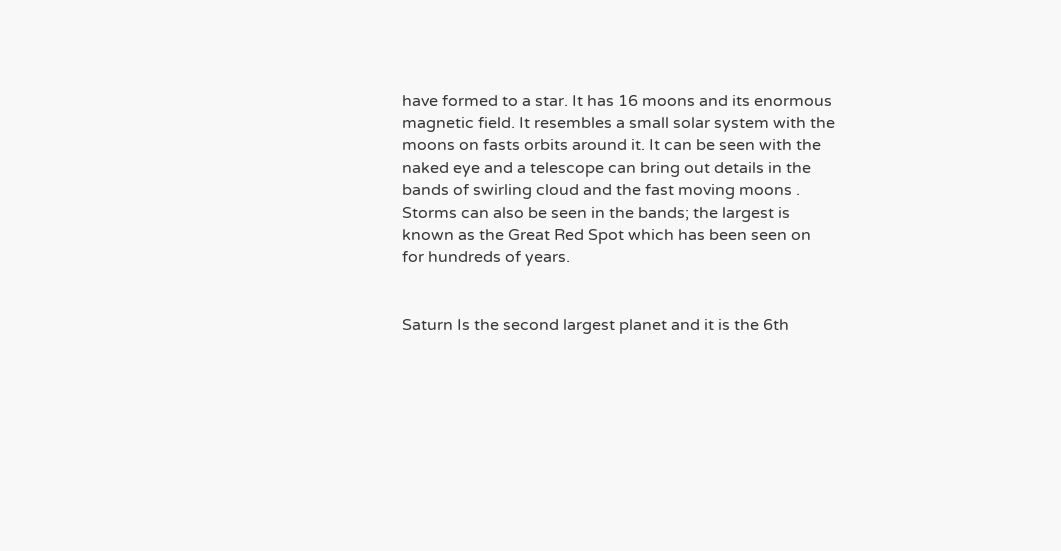have formed to a star. It has 16 moons and its enormous magnetic field. It resembles a small solar system with the moons on fasts orbits around it. It can be seen with the naked eye and a telescope can bring out details in the bands of swirling cloud and the fast moving moons . Storms can also be seen in the bands; the largest is known as the Great Red Spot which has been seen on for hundreds of years.


Saturn Is the second largest planet and it is the 6th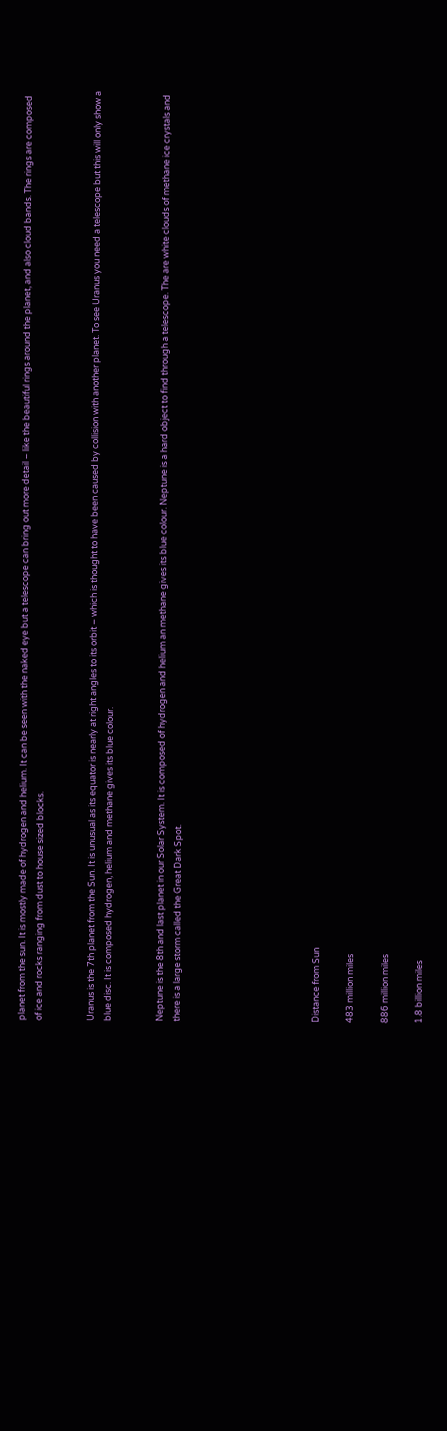planet from the sun. It is mostly made of hydrogen and helium. It can be seen with the naked eye but a telescope can bring out more detail – like the beautiful rings around the planet, and also cloud bands. The rings are composed of ice and rocks ranging from dust to house sized blocks.


Uranus is the 7th planet from the Sun. It is unusual as its equator is nearly at right angles to its orbit – which is thought to have been caused by collision with another planet. To see Uranus you need a telescope but this will only show a blue disc. It is composed hydrogen, helium and methane gives its blue colour.


Neptune is the 8th and last planet in our Solar System. It is composed of hydrogen and helium an methane gives its blue colour. Neptune is a hard object to find through a telescope. The are white clouds of methane ice crystals and there is a large storm called the Great Dark Spot.







Distance from Sun

483 million miles

886 million miles

1.8 billion miles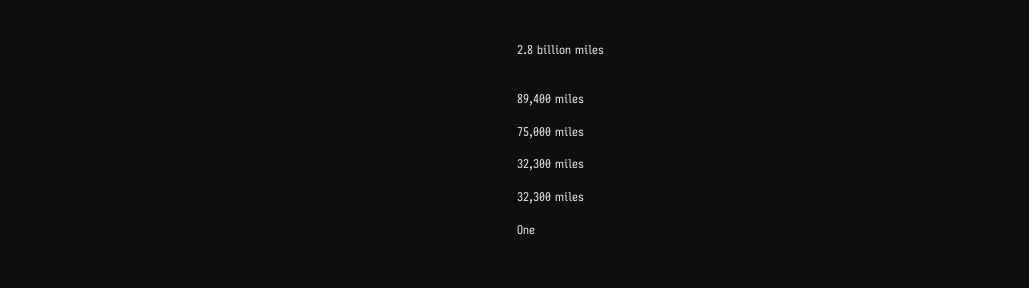2.8 billion miles


89,400 miles

75,000 miles

32,300 miles

32,300 miles

One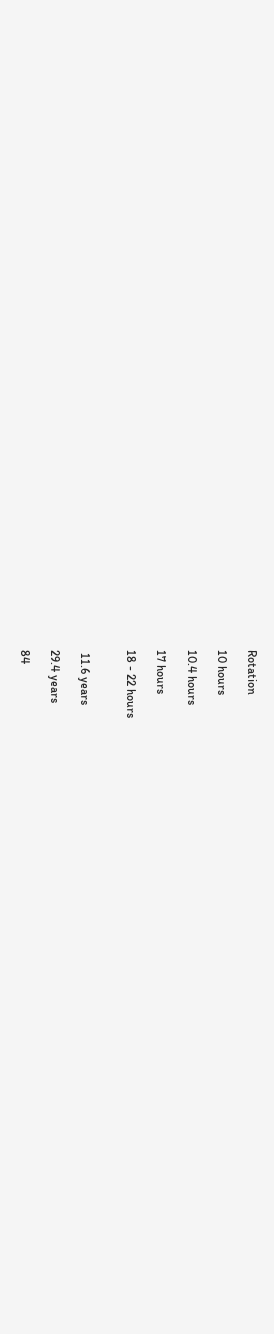Rotation

10 hours

10.4 hours

17 hours

18 - 22 hours


 11.6 years

29.4 years

84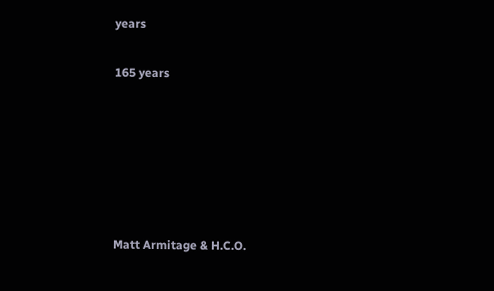years

165 years






Matt Armitage & H.C.O.